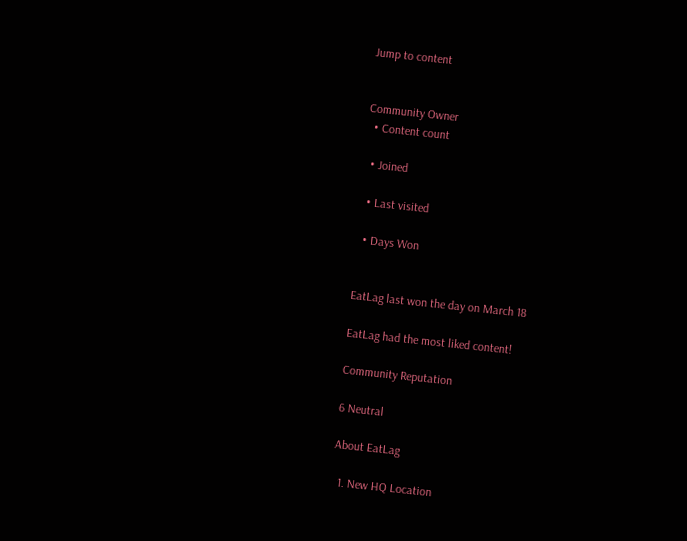Jump to content


Community Owner
  • Content count

  • Joined

  • Last visited

  • Days Won


EatLag last won the day on March 18

EatLag had the most liked content!

Community Reputation

6 Neutral

About EatLag

  1. New HQ Location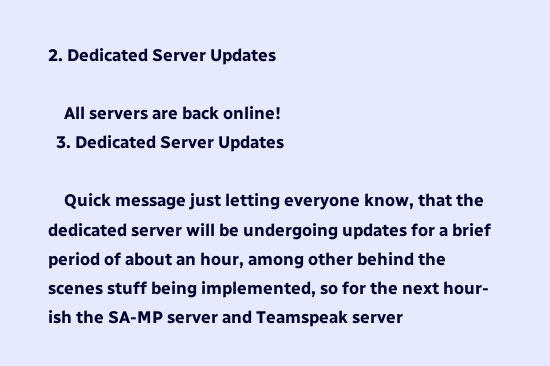2. Dedicated Server Updates

    All servers are back online!
  3. Dedicated Server Updates

    Quick message just letting everyone know, that the dedicated server will be undergoing updates for a brief period of about an hour, among other behind the scenes stuff being implemented, so for the next hour-ish the SA-MP server and Teamspeak server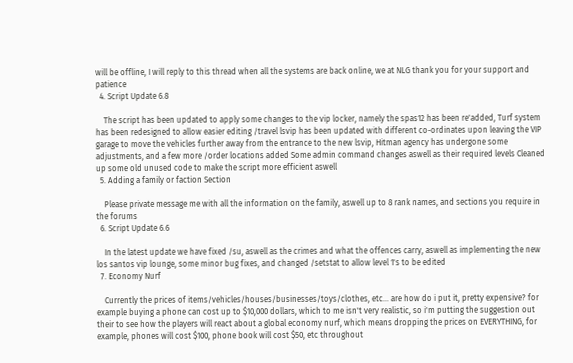will be offline, I will reply to this thread when all the systems are back online, we at NLG thank you for your support and patience
  4. Script Update 6.8

    The script has been updated to apply some changes to the vip locker, namely the spas12 has been re'added, Turf system has been redesigned to allow easier editing /travel lsvip has been updated with different co-ordinates upon leaving the VIP garage to move the vehicles further away from the entrance to the new lsvip, Hitman agency has undergone some adjustments, and a few more /order locations added Some admin command changes aswell as their required levels Cleaned up some old unused code to make the script more efficient aswell
  5. Adding a family or faction Section

    Please private message me with all the information on the family, aswell up to 8 rank names, and sections you require in the forums
  6. Script Update 6.6

    In the latest update we have fixed /su, aswell as the crimes and what the offences carry, aswell as implementing the new los santos vip lounge, some minor bug fixes, and changed /setstat to allow level 1's to be edited
  7. Economy Nurf

    Currently the prices of items/vehicles/houses/businesses/toys/clothes, etc... are how do i put it, pretty expensive? for example buying a phone can cost up to $10,000 dollars, which to me isn't very realistic, so i'm putting the suggestion out their to see how the players will react about a global economy nurf, which means dropping the prices on EVERYTHING, for example, phones will cost $100, phone book will cost $50, etc throughout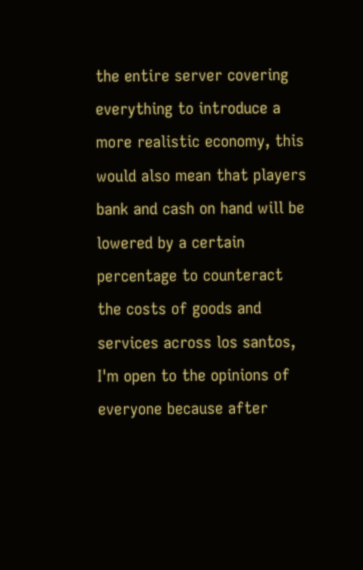the entire server covering everything to introduce a more realistic economy, this would also mean that players bank and cash on hand will be lowered by a certain percentage to counteract the costs of goods and services across los santos, I'm open to the opinions of everyone because after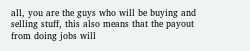all, you are the guys who will be buying and selling stuff, this also means that the payout from doing jobs will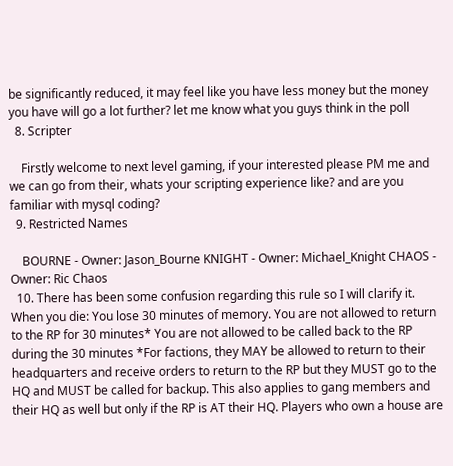be significantly reduced, it may feel like you have less money but the money you have will go a lot further? let me know what you guys think in the poll
  8. Scripter

    Firstly welcome to next level gaming, if your interested please PM me and we can go from their, whats your scripting experience like? and are you familiar with mysql coding?
  9. Restricted Names

    BOURNE - Owner: Jason_Bourne KNIGHT - Owner: Michael_Knight CHAOS - Owner: Ric Chaos
  10. There has been some confusion regarding this rule so I will clarify it. When you die: You lose 30 minutes of memory. You are not allowed to return to the RP for 30 minutes* You are not allowed to be called back to the RP during the 30 minutes *For factions, they MAY be allowed to return to their headquarters and receive orders to return to the RP but they MUST go to the HQ and MUST be called for backup. This also applies to gang members and their HQ as well but only if the RP is AT their HQ. Players who own a house are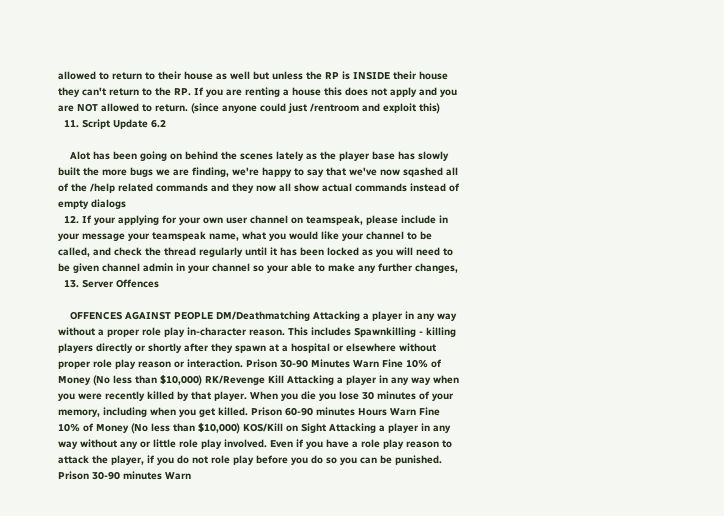allowed to return to their house as well but unless the RP is INSIDE their house they can't return to the RP. If you are renting a house this does not apply and you are NOT allowed to return. (since anyone could just /rentroom and exploit this)
  11. Script Update 6.2

    Alot has been going on behind the scenes lately as the player base has slowly built the more bugs we are finding, we're happy to say that we've now sqashed all of the /help related commands and they now all show actual commands instead of empty dialogs
  12. If your applying for your own user channel on teamspeak, please include in your message your teamspeak name, what you would like your channel to be called, and check the thread regularly until it has been locked as you will need to be given channel admin in your channel so your able to make any further changes,
  13. Server Offences

    OFFENCES AGAINST PEOPLE DM/Deathmatching Attacking a player in any way without a proper role play in-character reason. This includes Spawnkilling - killing players directly or shortly after they spawn at a hospital or elsewhere without proper role play reason or interaction. Prison 30-90 Minutes Warn Fine 10% of Money (No less than $10,000) RK/Revenge Kill Attacking a player in any way when you were recently killed by that player. When you die you lose 30 minutes of your memory, including when you get killed. Prison 60-90 minutes Hours Warn Fine 10% of Money (No less than $10,000) KOS/Kill on Sight Attacking a player in any way without any or little role play involved. Even if you have a role play reason to attack the player, if you do not role play before you do so you can be punished. Prison 30-90 minutes Warn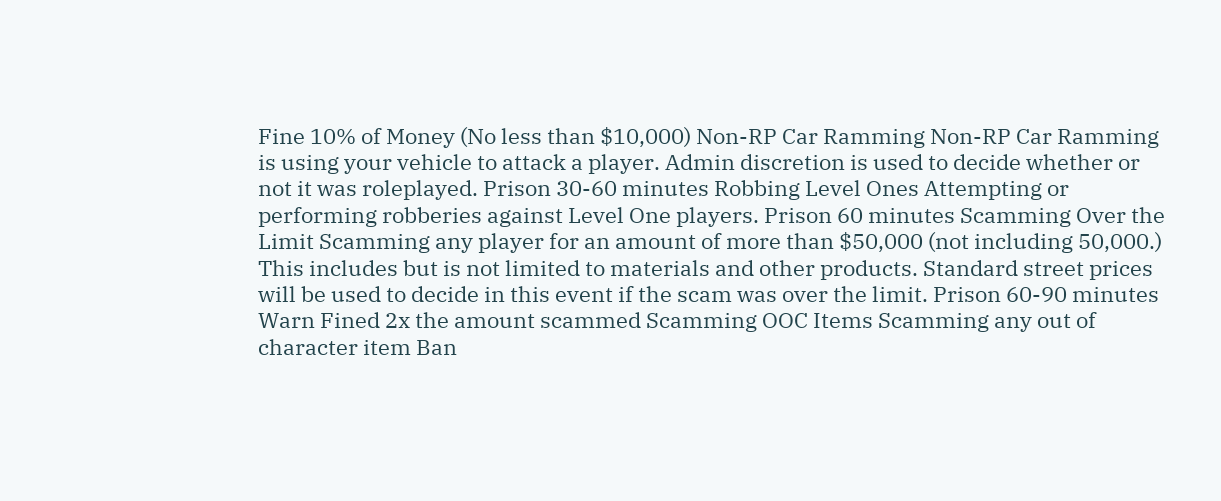Fine 10% of Money (No less than $10,000) Non-RP Car Ramming Non-RP Car Ramming is using your vehicle to attack a player. Admin discretion is used to decide whether or not it was roleplayed. Prison 30-60 minutes Robbing Level Ones Attempting or performing robberies against Level One players. Prison 60 minutes Scamming Over the Limit Scamming any player for an amount of more than $50,000 (not including 50,000.) This includes but is not limited to materials and other products. Standard street prices will be used to decide in this event if the scam was over the limit. Prison 60-90 minutes Warn Fined 2x the amount scammed Scamming OOC Items Scamming any out of character item Ban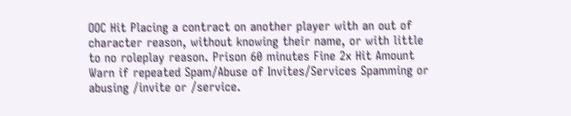OOC Hit Placing a contract on another player with an out of character reason, without knowing their name, or with little to no roleplay reason. Prison 60 minutes Fine 2x Hit Amount Warn if repeated Spam/Abuse of Invites/Services Spamming or abusing /invite or /service.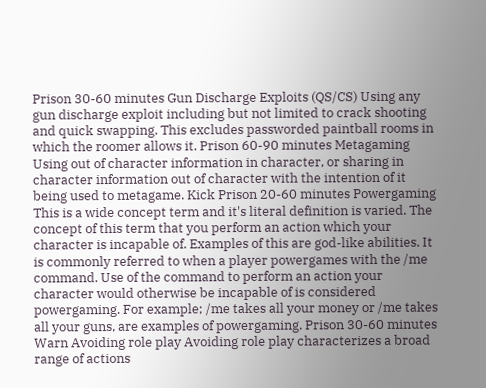Prison 30-60 minutes Gun Discharge Exploits (QS/CS) Using any gun discharge exploit including but not limited to crack shooting and quick swapping. This excludes passworded paintball rooms in which the roomer allows it. Prison 60-90 minutes Metagaming Using out of character information in character, or sharing in character information out of character with the intention of it being used to metagame. Kick Prison 20-60 minutes Powergaming This is a wide concept term and it's literal definition is varied. The concept of this term that you perform an action which your character is incapable of. Examples of this are god-like abilities. It is commonly referred to when a player powergames with the /me command. Use of the command to perform an action your character would otherwise be incapable of is considered powergaming. For example; /me takes all your money or /me takes all your guns, are examples of powergaming. Prison 30-60 minutes Warn Avoiding role play Avoiding role play characterizes a broad range of actions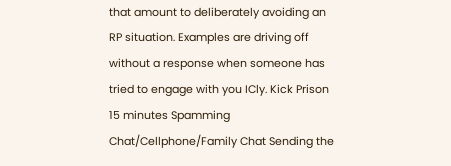that amount to deliberately avoiding an RP situation. Examples are driving off without a response when someone has tried to engage with you ICly. Kick Prison 15 minutes Spamming Chat/Cellphone/Family Chat Sending the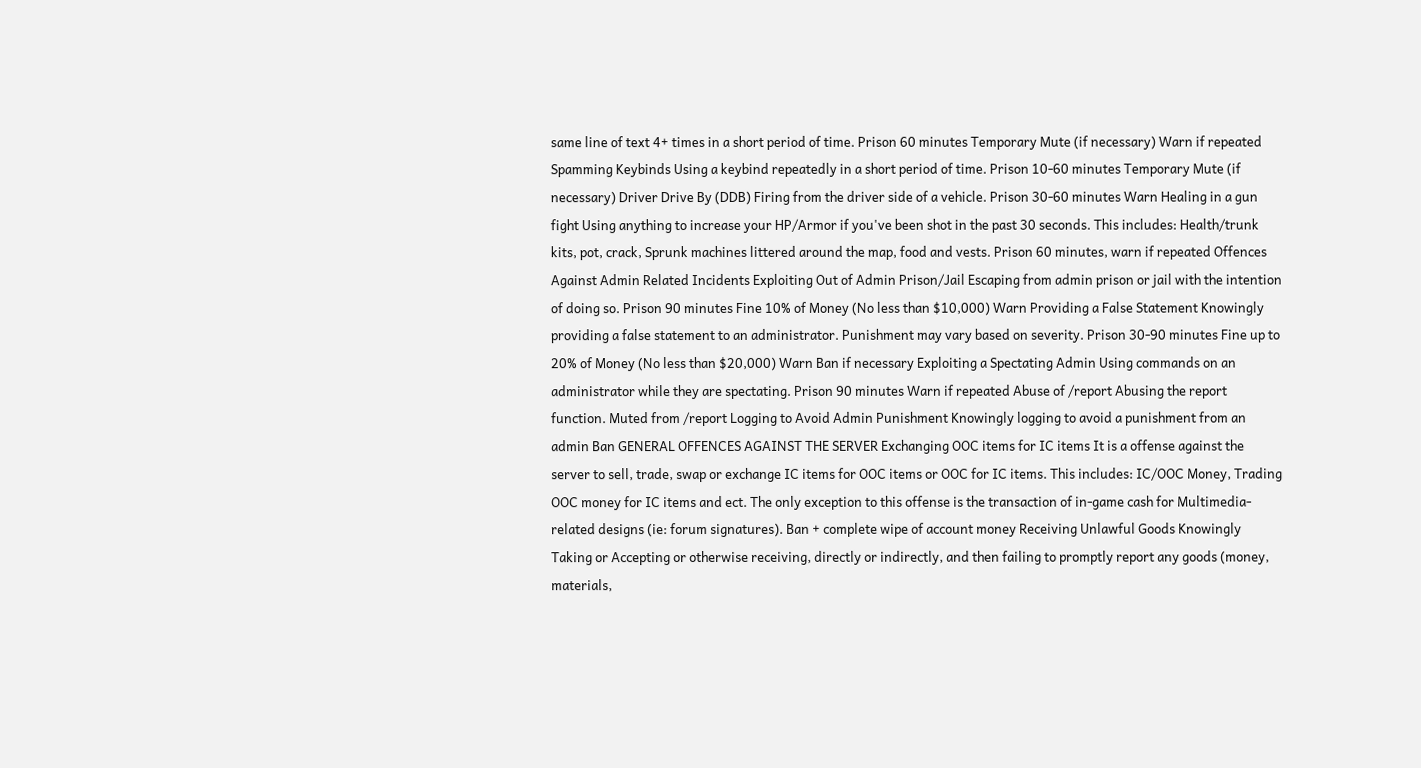same line of text 4+ times in a short period of time. Prison 60 minutes Temporary Mute (if necessary) Warn if repeated Spamming Keybinds Using a keybind repeatedly in a short period of time. Prison 10-60 minutes Temporary Mute (if necessary) Driver Drive By (DDB) Firing from the driver side of a vehicle. Prison 30-60 minutes Warn Healing in a gun fight Using anything to increase your HP/Armor if you've been shot in the past 30 seconds. This includes: Health/trunk kits, pot, crack, Sprunk machines littered around the map, food and vests. Prison 60 minutes, warn if repeated Offences Against Admin Related Incidents Exploiting Out of Admin Prison/Jail Escaping from admin prison or jail with the intention of doing so. Prison 90 minutes Fine 10% of Money (No less than $10,000) Warn Providing a False Statement Knowingly providing a false statement to an administrator. Punishment may vary based on severity. Prison 30-90 minutes Fine up to 20% of Money (No less than $20,000) Warn Ban if necessary Exploiting a Spectating Admin Using commands on an administrator while they are spectating. Prison 90 minutes Warn if repeated Abuse of /report Abusing the report function. Muted from /report Logging to Avoid Admin Punishment Knowingly logging to avoid a punishment from an admin Ban GENERAL OFFENCES AGAINST THE SERVER Exchanging OOC items for IC items It is a offense against the server to sell, trade, swap or exchange IC items for OOC items or OOC for IC items. This includes: IC/OOC Money, Trading OOC money for IC items and ect. The only exception to this offense is the transaction of in-game cash for Multimedia-related designs (ie: forum signatures). Ban + complete wipe of account money Receiving Unlawful Goods Knowingly Taking or Accepting or otherwise receiving, directly or indirectly, and then failing to promptly report any goods (money, materials,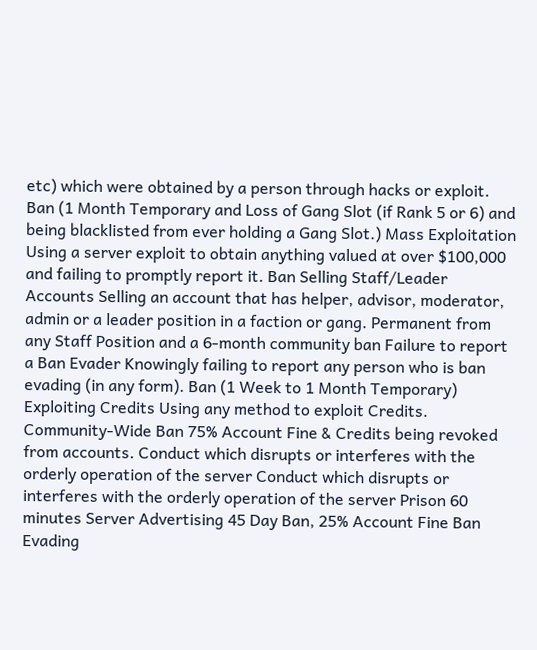etc) which were obtained by a person through hacks or exploit. Ban (1 Month Temporary and Loss of Gang Slot (if Rank 5 or 6) and being blacklisted from ever holding a Gang Slot.) Mass Exploitation Using a server exploit to obtain anything valued at over $100,000 and failing to promptly report it. Ban Selling Staff/Leader Accounts Selling an account that has helper, advisor, moderator, admin or a leader position in a faction or gang. Permanent from any Staff Position and a 6-month community ban Failure to report a Ban Evader Knowingly failing to report any person who is ban evading (in any form). Ban (1 Week to 1 Month Temporary) Exploiting Credits Using any method to exploit Credits. Community-Wide Ban 75% Account Fine & Credits being revoked from accounts. Conduct which disrupts or interferes with the orderly operation of the server Conduct which disrupts or interferes with the orderly operation of the server Prison 60 minutes Server Advertising 45 Day Ban, 25% Account Fine Ban Evading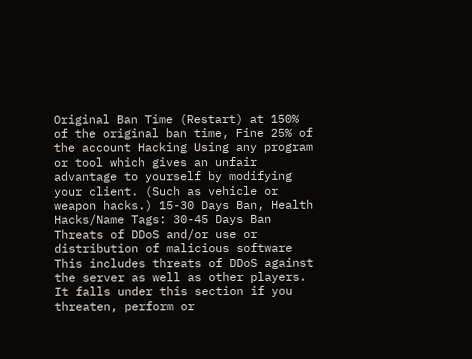Original Ban Time (Restart) at 150% of the original ban time, Fine 25% of the account Hacking Using any program or tool which gives an unfair advantage to yourself by modifying your client. (Such as vehicle or weapon hacks.) 15-30 Days Ban, Health Hacks/Name Tags: 30-45 Days Ban Threats of DDoS and/or use or distribution of malicious software This includes threats of DDoS against the server as well as other players. It falls under this section if you threaten, perform or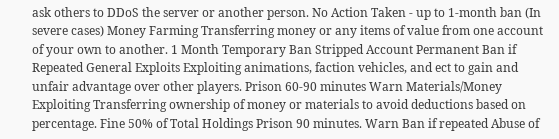ask others to DDoS the server or another person. No Action Taken - up to 1-month ban (In severe cases) Money Farming Transferring money or any items of value from one account of your own to another. 1 Month Temporary Ban Stripped Account Permanent Ban if Repeated General Exploits Exploiting animations, faction vehicles, and ect to gain and unfair advantage over other players. Prison 60-90 minutes Warn Materials/Money Exploiting Transferring ownership of money or materials to avoid deductions based on percentage. Fine 50% of Total Holdings Prison 90 minutes. Warn Ban if repeated Abuse of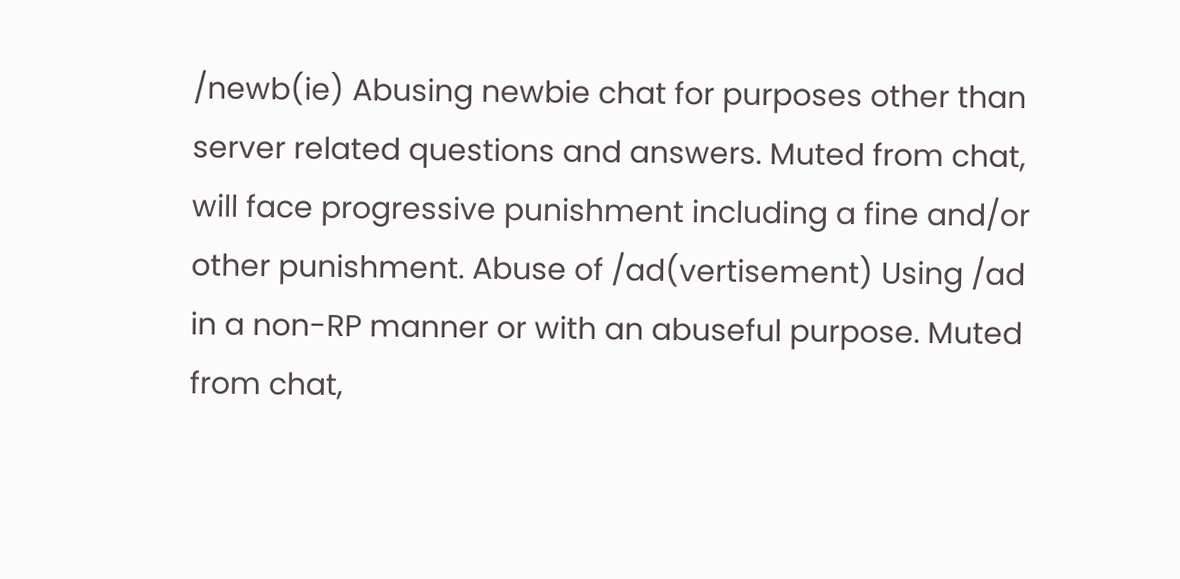/newb(ie) Abusing newbie chat for purposes other than server related questions and answers. Muted from chat, will face progressive punishment including a fine and/or other punishment. Abuse of /ad(vertisement) Using /ad in a non-RP manner or with an abuseful purpose. Muted from chat,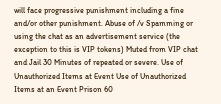will face progressive punishment including a fine and/or other punishment. Abuse of /v Spamming or using the chat as an advertisement service (the exception to this is VIP tokens) Muted from VIP chat and Jail 30 Minutes of repeated or severe. Use of Unauthorized Items at Event Use of Unauthorized Items at an Event Prison 60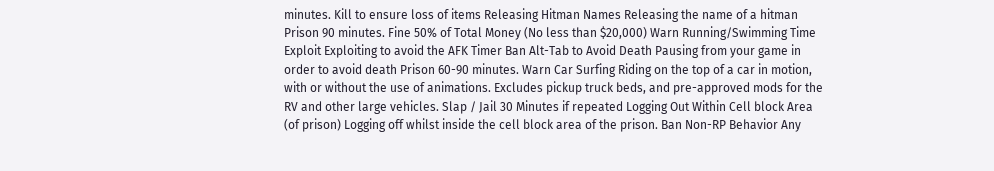minutes. Kill to ensure loss of items Releasing Hitman Names Releasing the name of a hitman Prison 90 minutes. Fine 50% of Total Money (No less than $20,000) Warn Running/Swimming Time Exploit Exploiting to avoid the AFK Timer Ban Alt-Tab to Avoid Death Pausing from your game in order to avoid death Prison 60-90 minutes. Warn Car Surfing Riding on the top of a car in motion, with or without the use of animations. Excludes pickup truck beds, and pre-approved mods for the RV and other large vehicles. Slap / Jail 30 Minutes if repeated Logging Out Within Cell block Area (of prison) Logging off whilst inside the cell block area of the prison. Ban Non-RP Behavior Any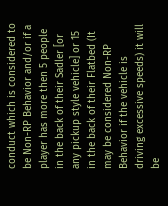conduct which is considered to be Non-RP Behavior and/or if a player has more then 5 people in the back of their Sadler [or any pickup style vehicle] or 15 in the back of their Flatbed (It may be considered Non-RP Behavior if the vehicle is driving excessive speeds) it will be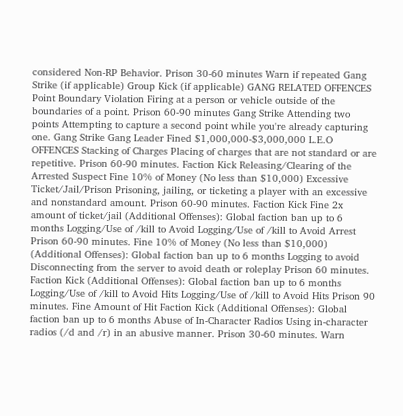considered Non-RP Behavior. Prison 30-60 minutes Warn if repeated Gang Strike (if applicable) Group Kick (if applicable) GANG RELATED OFFENCES Point Boundary Violation Firing at a person or vehicle outside of the boundaries of a point. Prison 60-90 minutes Gang Strike Attending two points Attempting to capture a second point while you're already capturing one. Gang Strike Gang Leader Fined $1,000,000-$3,000,000 L.E.O OFFENCES Stacking of Charges Placing of charges that are not standard or are repetitive. Prison 60-90 minutes. Faction Kick Releasing/Clearing of the Arrested Suspect Fine 10% of Money (No less than $10,000) Excessive Ticket/Jail/Prison Prisoning, jailing, or ticketing a player with an excessive and nonstandard amount. Prison 60-90 minutes. Faction Kick Fine 2x amount of ticket/jail (Additional Offenses): Global faction ban up to 6 months Logging/Use of /kill to Avoid Logging/Use of /kill to Avoid Arrest Prison 60-90 minutes. Fine 10% of Money (No less than $10,000) (Additional Offenses): Global faction ban up to 6 months Logging to avoid Disconnecting from the server to avoid death or roleplay Prison 60 minutes. Faction Kick (Additional Offenses): Global faction ban up to 6 months Logging/Use of /kill to Avoid Hits Logging/Use of /kill to Avoid Hits Prison 90 minutes. Fine Amount of Hit Faction Kick (Additional Offenses): Global faction ban up to 6 months Abuse of In-Character Radios Using in-character radios (/d and /r) in an abusive manner. Prison 30-60 minutes. Warn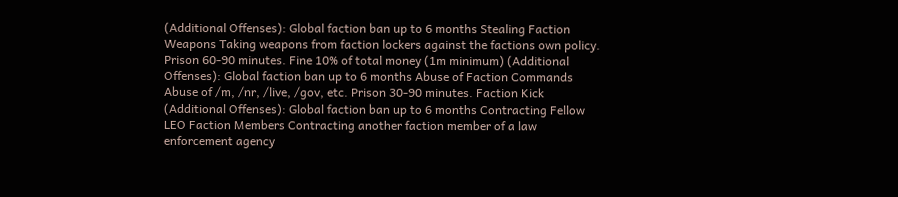(Additional Offenses): Global faction ban up to 6 months Stealing Faction Weapons Taking weapons from faction lockers against the factions own policy. Prison 60-90 minutes. Fine 10% of total money (1m minimum) (Additional Offenses): Global faction ban up to 6 months Abuse of Faction Commands Abuse of /m, /nr, /live, /gov, etc. Prison 30-90 minutes. Faction Kick (Additional Offenses): Global faction ban up to 6 months Contracting Fellow LEO Faction Members Contracting another faction member of a law enforcement agency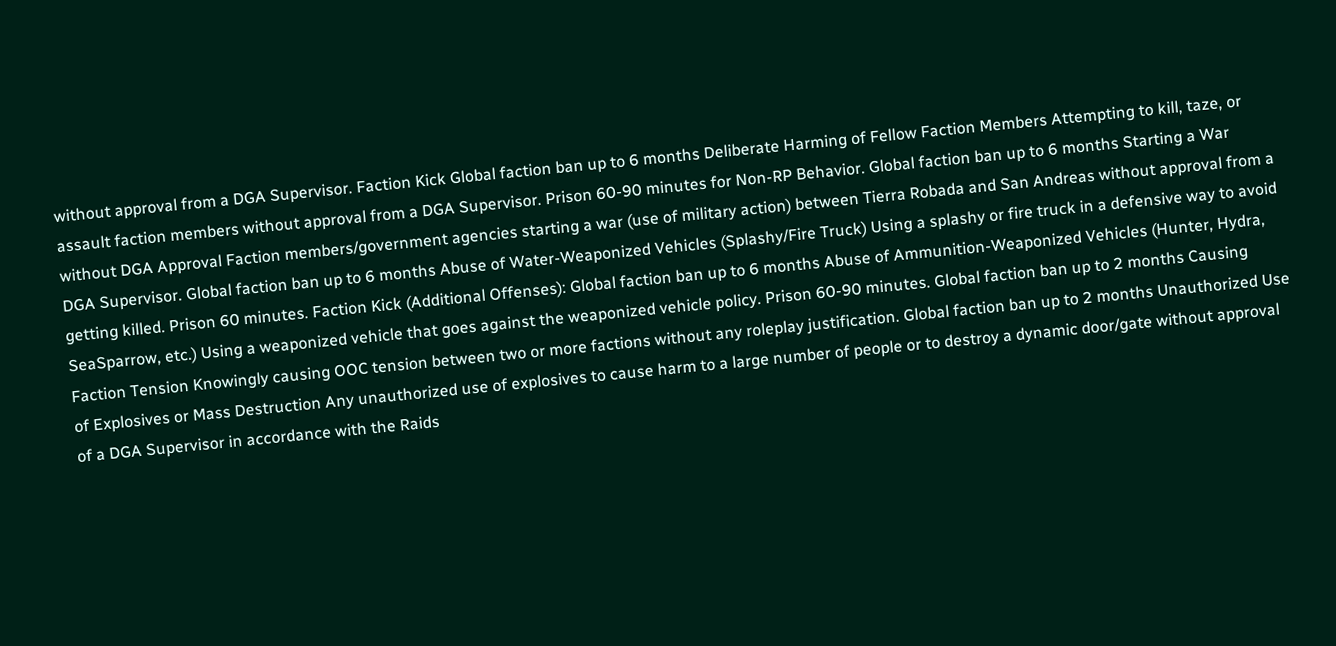without approval from a DGA Supervisor. Faction Kick Global faction ban up to 6 months Deliberate Harming of Fellow Faction Members Attempting to kill, taze, or assault faction members without approval from a DGA Supervisor. Prison 60-90 minutes for Non-RP Behavior. Global faction ban up to 6 months Starting a War without DGA Approval Faction members/government agencies starting a war (use of military action) between Tierra Robada and San Andreas without approval from a DGA Supervisor. Global faction ban up to 6 months Abuse of Water-Weaponized Vehicles (Splashy/Fire Truck) Using a splashy or fire truck in a defensive way to avoid getting killed. Prison 60 minutes. Faction Kick (Additional Offenses): Global faction ban up to 6 months Abuse of Ammunition-Weaponized Vehicles (Hunter, Hydra, SeaSparrow, etc.) Using a weaponized vehicle that goes against the weaponized vehicle policy. Prison 60-90 minutes. Global faction ban up to 2 months Causing Faction Tension Knowingly causing OOC tension between two or more factions without any roleplay justification. Global faction ban up to 2 months Unauthorized Use of Explosives or Mass Destruction Any unauthorized use of explosives to cause harm to a large number of people or to destroy a dynamic door/gate without approval of a DGA Supervisor in accordance with the Raids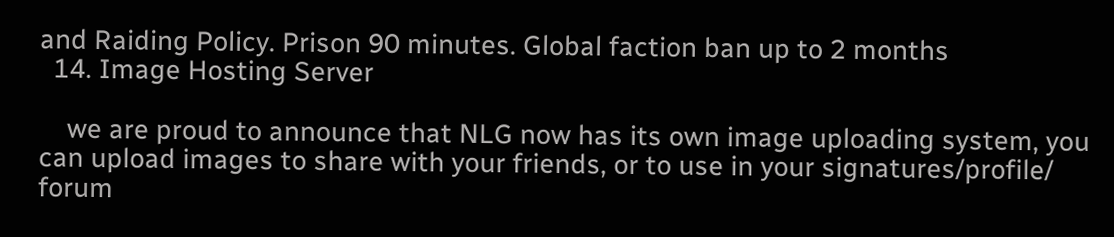and Raiding Policy. Prison 90 minutes. Global faction ban up to 2 months
  14. Image Hosting Server

    we are proud to announce that NLG now has its own image uploading system, you can upload images to share with your friends, or to use in your signatures/profile/ forum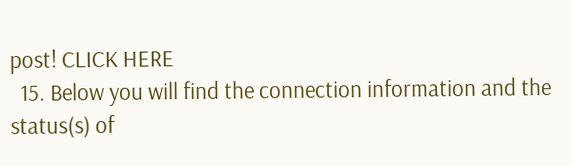post! CLICK HERE
  15. Below you will find the connection information and the status(s) of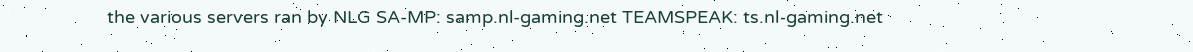the various servers ran by NLG SA-MP: samp.nl-gaming.net TEAMSPEAK: ts.nl-gaming.net